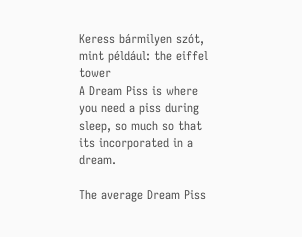Keress bármilyen szót, mint például: the eiffel tower
A Dream Piss is where you need a piss during sleep, so much so that its incorporated in a dream.

The average Dream Piss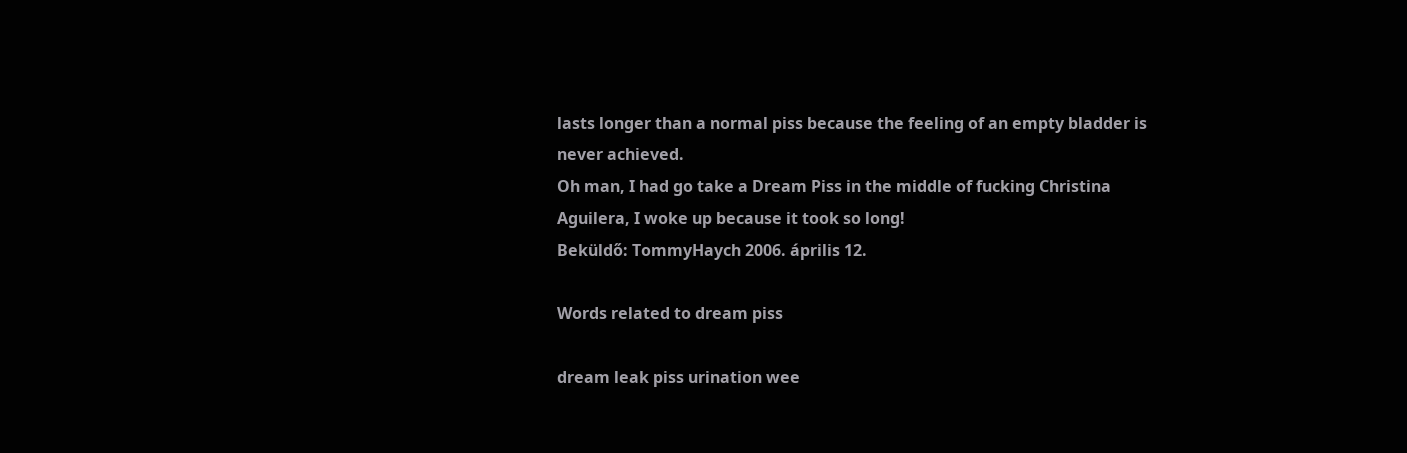lasts longer than a normal piss because the feeling of an empty bladder is never achieved.
Oh man, I had go take a Dream Piss in the middle of fucking Christina Aguilera, I woke up because it took so long!
Beküldő: TommyHaych 2006. április 12.

Words related to dream piss

dream leak piss urination wee